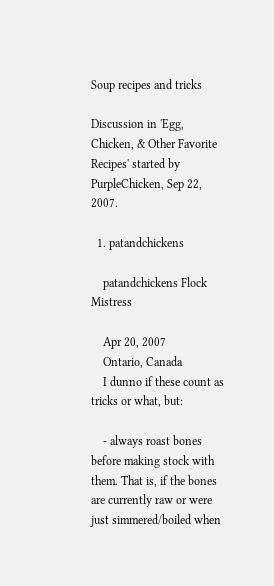Soup recipes and tricks

Discussion in 'Egg, Chicken, & Other Favorite Recipes' started by PurpleChicken, Sep 22, 2007.

  1. patandchickens

    patandchickens Flock Mistress

    Apr 20, 2007
    Ontario, Canada
    I dunno if these count as tricks or what, but:

    - always roast bones before making stock with them. That is, if the bones are currently raw or were just simmered/boiled when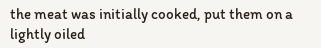the meat was initially cooked, put them on a lightly oiled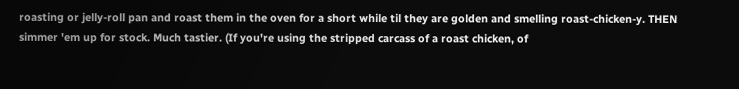roasting or jelly-roll pan and roast them in the oven for a short while til they are golden and smelling roast-chicken-y. THEN simmer 'em up for stock. Much tastier. (If you're using the stripped carcass of a roast chicken, of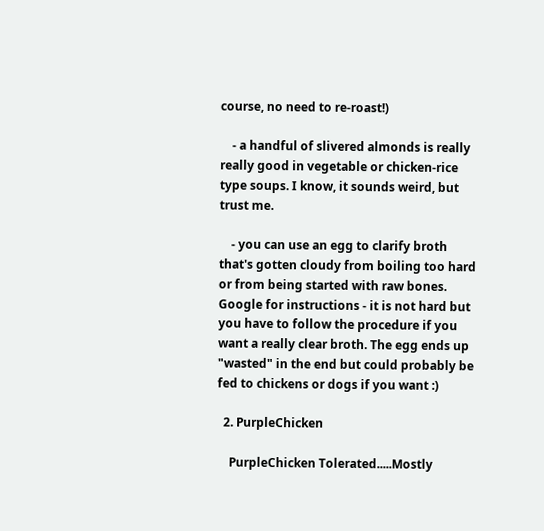course, no need to re-roast!)

    - a handful of slivered almonds is really really good in vegetable or chicken-rice type soups. I know, it sounds weird, but trust me.

    - you can use an egg to clarify broth that's gotten cloudy from boiling too hard or from being started with raw bones. Google for instructions - it is not hard but you have to follow the procedure if you want a really clear broth. The egg ends up "wasted" in the end but could probably be fed to chickens or dogs if you want :)

  2. PurpleChicken

    PurpleChicken Tolerated.....Mostly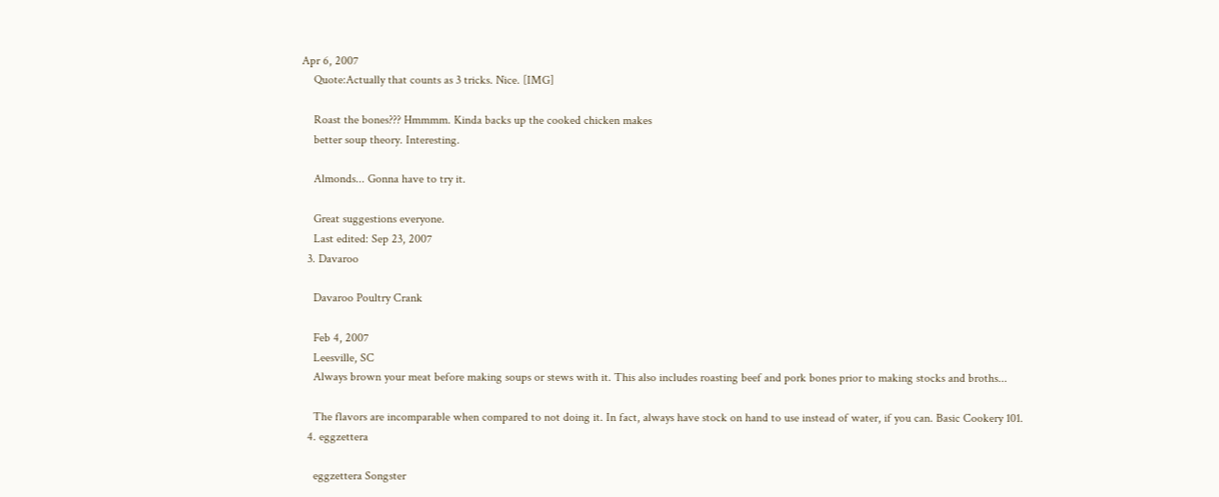Apr 6, 2007
    Quote:Actually that counts as 3 tricks. Nice. [IMG]

    Roast the bones??? Hmmmm. Kinda backs up the cooked chicken makes
    better soup theory. Interesting.

    Almonds... Gonna have to try it.

    Great suggestions everyone.
    Last edited: Sep 23, 2007
  3. Davaroo

    Davaroo Poultry Crank

    Feb 4, 2007
    Leesville, SC
    Always brown your meat before making soups or stews with it. This also includes roasting beef and pork bones prior to making stocks and broths...

    The flavors are incomparable when compared to not doing it. In fact, always have stock on hand to use instead of water, if you can. Basic Cookery 101.
  4. eggzettera

    eggzettera Songster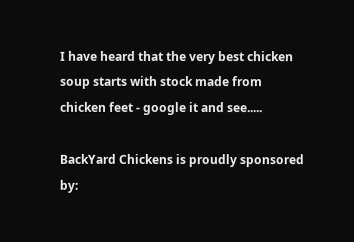I have heard that the very best chicken soup starts with stock made from chicken feet - google it and see.....

BackYard Chickens is proudly sponsored by: